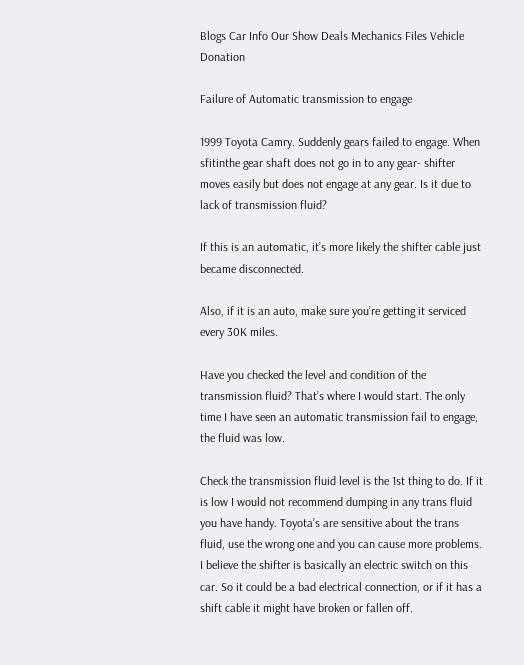Blogs Car Info Our Show Deals Mechanics Files Vehicle Donation

Failure of Automatic transmission to engage

1999 Toyota Camry. Suddenly gears failed to engage. When sfitinthe gear shaft does not go in to any gear- shifter moves easily but does not engage at any gear. Is it due to lack of transmission fluid?

If this is an automatic, it’s more likely the shifter cable just became disconnected.

Also, if it is an auto, make sure you’re getting it serviced every 30K miles.

Have you checked the level and condition of the transmission fluid? That’s where I would start. The only time I have seen an automatic transmission fail to engage, the fluid was low.

Check the transmission fluid level is the 1st thing to do. If it is low I would not recommend dumping in any trans fluid you have handy. Toyota’s are sensitive about the trans fluid, use the wrong one and you can cause more problems. I believe the shifter is basically an electric switch on this car. So it could be a bad electrical connection, or if it has a shift cable it might have broken or fallen off.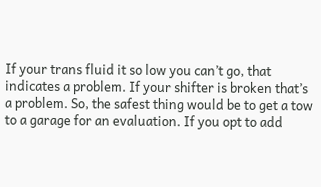If your trans fluid it so low you can’t go, that indicates a problem. If your shifter is broken that’s a problem. So, the safest thing would be to get a tow to a garage for an evaluation. If you opt to add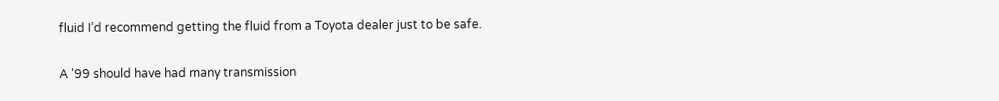fluid I’d recommend getting the fluid from a Toyota dealer just to be safe.

A '99 should have had many transmission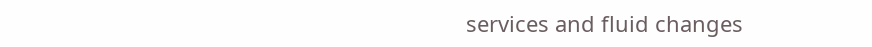services and fluid changes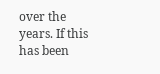over the years. If this has been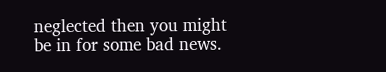neglected then you might be in for some bad news.